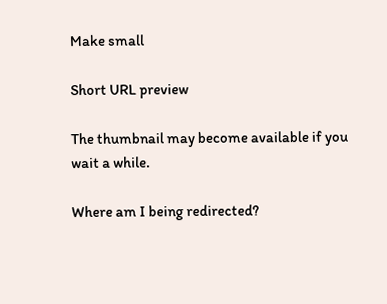Make small

Short URL preview

The thumbnail may become available if you wait a while.

Where am I being redirected?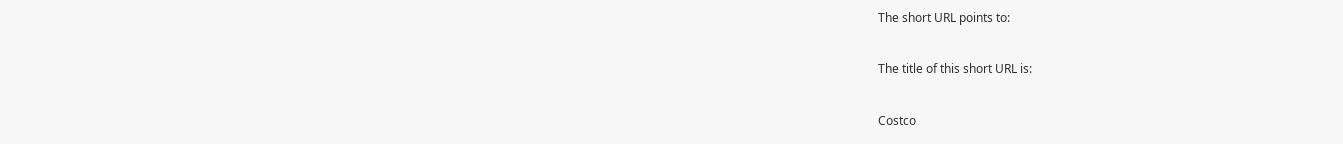The short URL points to:

The title of this short URL is:

Costco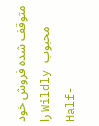متوقف شده فروش خود را Wildly محبوب Half-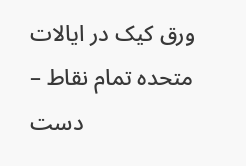ورق کیک در ایالات متحده تمام نقاط – دست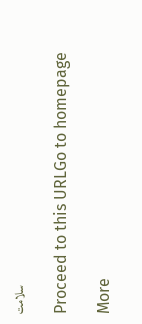سلامت

Proceed to this URLGo to homepage

More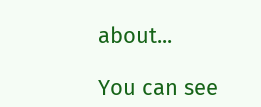about...

You can see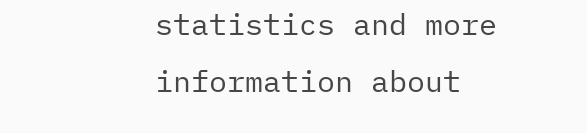statistics and more information about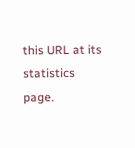this URL at its statistics page.